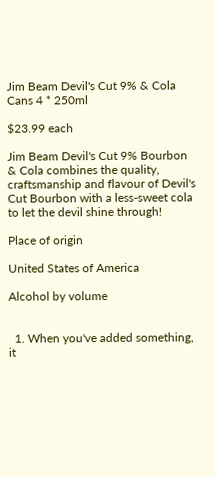Jim Beam Devil's Cut 9% & Cola Cans 4 * 250ml

$23.99 each

Jim Beam Devil's Cut 9% Bourbon & Cola combines the quality, craftsmanship and flavour of Devil's Cut Bourbon with a less-sweet cola to let the devil shine through!

Place of origin

United States of America

Alcohol by volume


  1. When you've added something, it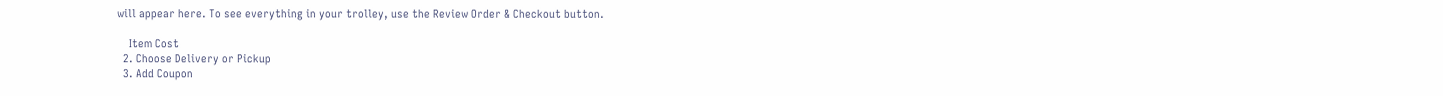will appear here. To see everything in your trolley, use the Review Order & Checkout button.

    Item Cost
  2. Choose Delivery or Pickup
  3. Add Coupon